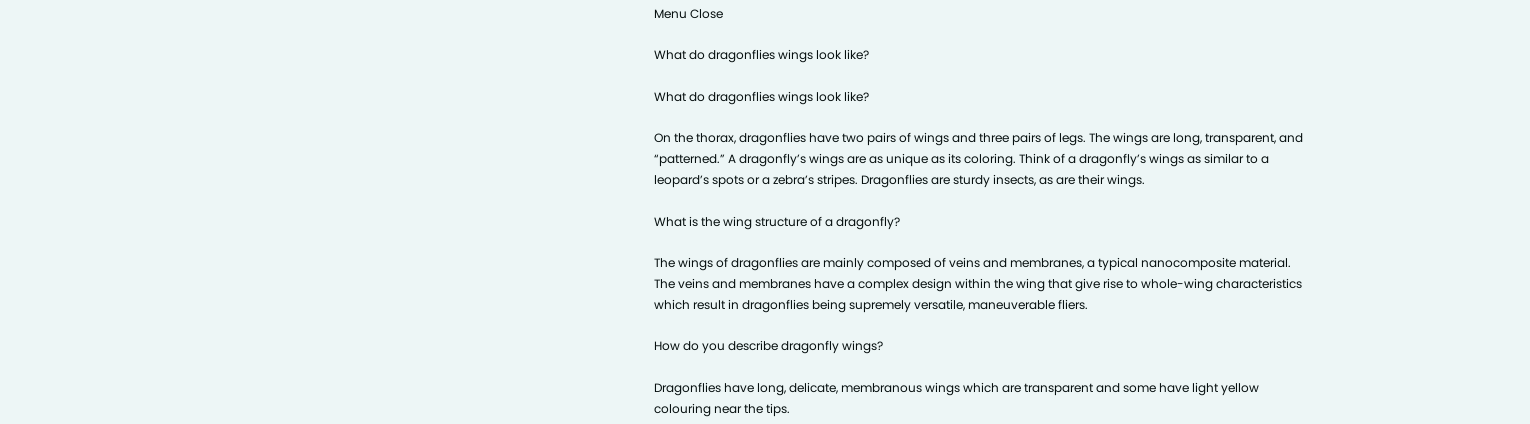Menu Close

What do dragonflies wings look like?

What do dragonflies wings look like?

On the thorax, dragonflies have two pairs of wings and three pairs of legs. The wings are long, transparent, and “patterned.” A dragonfly’s wings are as unique as its coloring. Think of a dragonfly’s wings as similar to a leopard’s spots or a zebra’s stripes. Dragonflies are sturdy insects, as are their wings.

What is the wing structure of a dragonfly?

The wings of dragonflies are mainly composed of veins and membranes, a typical nanocomposite material. The veins and membranes have a complex design within the wing that give rise to whole-wing characteristics which result in dragonflies being supremely versatile, maneuverable fliers.

How do you describe dragonfly wings?

Dragonflies have long, delicate, membranous wings which are transparent and some have light yellow colouring near the tips.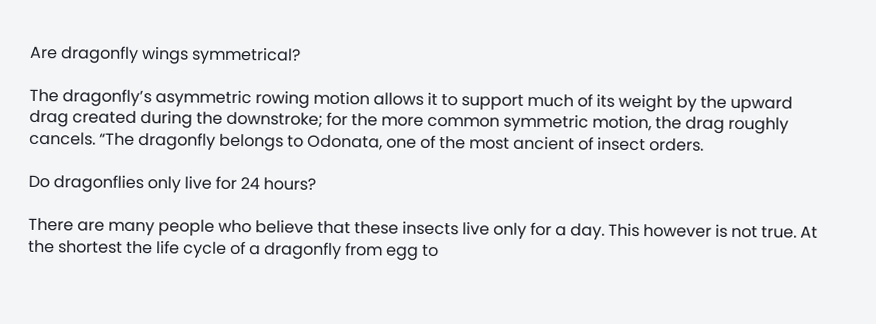Are dragonfly wings symmetrical?

The dragonfly’s asymmetric rowing motion allows it to support much of its weight by the upward drag created during the downstroke; for the more common symmetric motion, the drag roughly cancels. “The dragonfly belongs to Odonata, one of the most ancient of insect orders.

Do dragonflies only live for 24 hours?

There are many people who believe that these insects live only for a day. This however is not true. At the shortest the life cycle of a dragonfly from egg to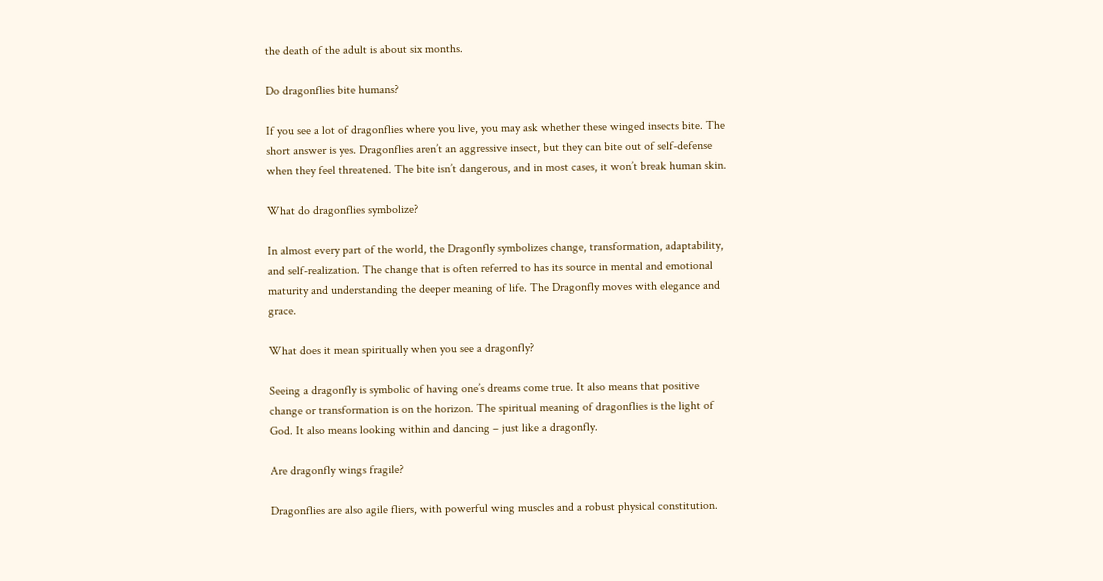the death of the adult is about six months.

Do dragonflies bite humans?

If you see a lot of dragonflies where you live, you may ask whether these winged insects bite. The short answer is yes. Dragonflies aren’t an aggressive insect, but they can bite out of self-defense when they feel threatened. The bite isn’t dangerous, and in most cases, it won’t break human skin.

What do dragonflies symbolize?

In almost every part of the world, the Dragonfly symbolizes change, transformation, adaptability, and self-realization. The change that is often referred to has its source in mental and emotional maturity and understanding the deeper meaning of life. The Dragonfly moves with elegance and grace.

What does it mean spiritually when you see a dragonfly?

Seeing a dragonfly is symbolic of having one’s dreams come true. It also means that positive change or transformation is on the horizon. The spiritual meaning of dragonflies is the light of God. It also means looking within and dancing – just like a dragonfly.

Are dragonfly wings fragile?

Dragonflies are also agile fliers, with powerful wing muscles and a robust physical constitution.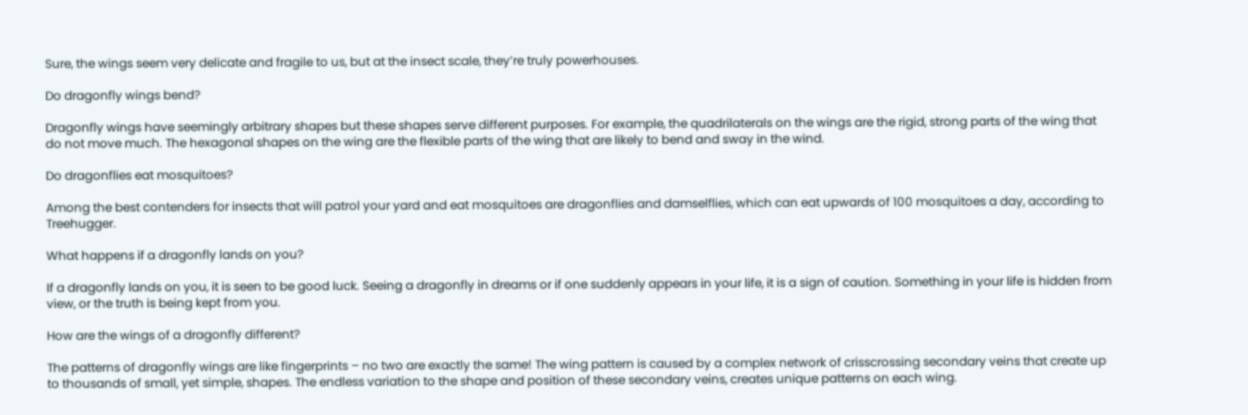Sure, the wings seem very delicate and fragile to us, but at the insect scale, they’re truly powerhouses.

Do dragonfly wings bend?

Dragonfly wings have seemingly arbitrary shapes but these shapes serve different purposes. For example, the quadrilaterals on the wings are the rigid, strong parts of the wing that do not move much. The hexagonal shapes on the wing are the flexible parts of the wing that are likely to bend and sway in the wind.

Do dragonflies eat mosquitoes?

Among the best contenders for insects that will patrol your yard and eat mosquitoes are dragonflies and damselflies, which can eat upwards of 100 mosquitoes a day, according to Treehugger.

What happens if a dragonfly lands on you?

If a dragonfly lands on you, it is seen to be good luck. Seeing a dragonfly in dreams or if one suddenly appears in your life, it is a sign of caution. Something in your life is hidden from view, or the truth is being kept from you.

How are the wings of a dragonfly different?

The patterns of dragonfly wings are like fingerprints – no two are exactly the same! The wing pattern is caused by a complex network of crisscrossing secondary veins that create up to thousands of small, yet simple, shapes. The endless variation to the shape and position of these secondary veins, creates unique patterns on each wing.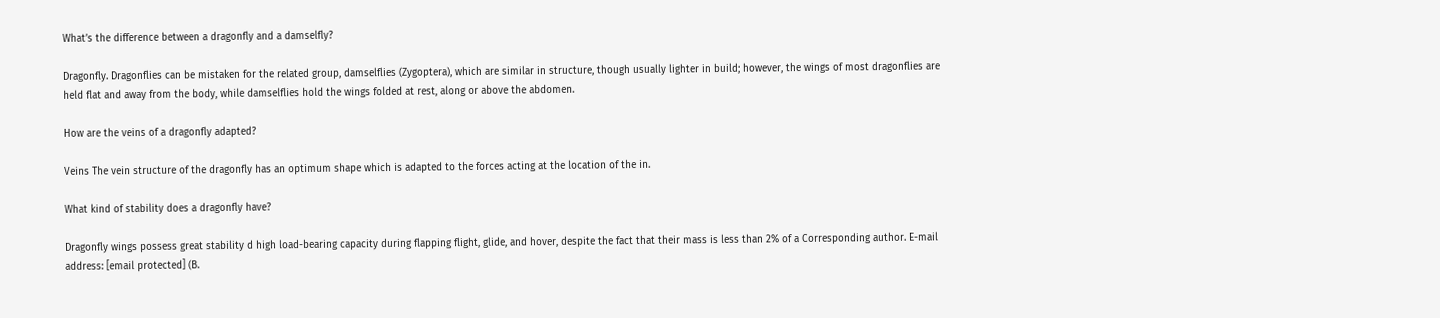What’s the difference between a dragonfly and a damselfly?

Dragonfly. Dragonflies can be mistaken for the related group, damselflies (Zygoptera), which are similar in structure, though usually lighter in build; however, the wings of most dragonflies are held flat and away from the body, while damselflies hold the wings folded at rest, along or above the abdomen.

How are the veins of a dragonfly adapted?

Veins The vein structure of the dragonfly has an optimum shape which is adapted to the forces acting at the location of the in.

What kind of stability does a dragonfly have?

Dragonfly wings possess great stability d high load-bearing capacity during flapping flight, glide, and hover, despite the fact that their mass is less than 2% of a Corresponding author. E-mail address: [email protected] (B.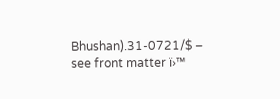Bhushan).31-0721/$ – see front matter ï›™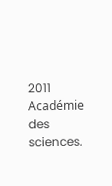2011 Académie des sciences.